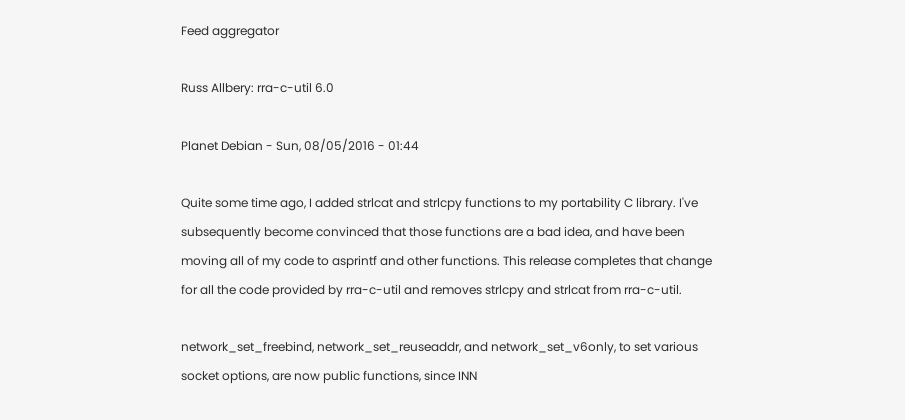Feed aggregator

Russ Allbery: rra-c-util 6.0

Planet Debian - Sun, 08/05/2016 - 01:44

Quite some time ago, I added strlcat and strlcpy functions to my portability C library. I've subsequently become convinced that those functions are a bad idea, and have been moving all of my code to asprintf and other functions. This release completes that change for all the code provided by rra-c-util and removes strlcpy and strlcat from rra-c-util.

network_set_freebind, network_set_reuseaddr, and network_set_v6only, to set various socket options, are now public functions, since INN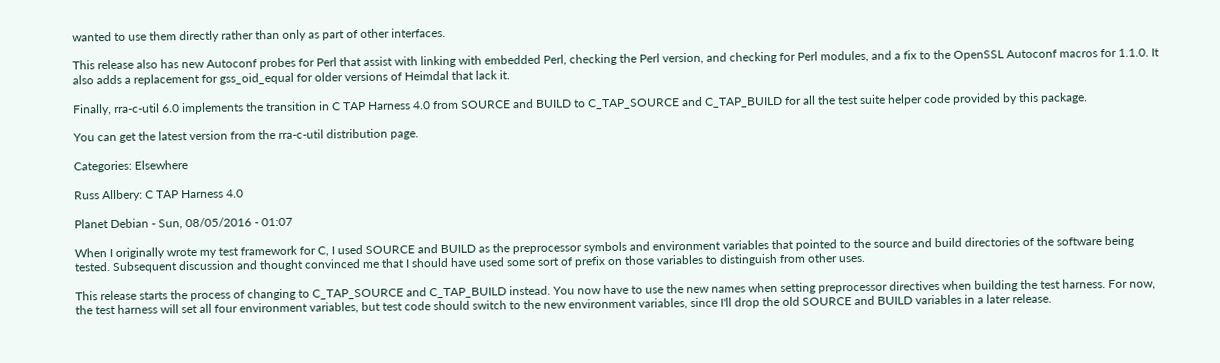wanted to use them directly rather than only as part of other interfaces.

This release also has new Autoconf probes for Perl that assist with linking with embedded Perl, checking the Perl version, and checking for Perl modules, and a fix to the OpenSSL Autoconf macros for 1.1.0. It also adds a replacement for gss_oid_equal for older versions of Heimdal that lack it.

Finally, rra-c-util 6.0 implements the transition in C TAP Harness 4.0 from SOURCE and BUILD to C_TAP_SOURCE and C_TAP_BUILD for all the test suite helper code provided by this package.

You can get the latest version from the rra-c-util distribution page.

Categories: Elsewhere

Russ Allbery: C TAP Harness 4.0

Planet Debian - Sun, 08/05/2016 - 01:07

When I originally wrote my test framework for C, I used SOURCE and BUILD as the preprocessor symbols and environment variables that pointed to the source and build directories of the software being tested. Subsequent discussion and thought convinced me that I should have used some sort of prefix on those variables to distinguish from other uses.

This release starts the process of changing to C_TAP_SOURCE and C_TAP_BUILD instead. You now have to use the new names when setting preprocessor directives when building the test harness. For now, the test harness will set all four environment variables, but test code should switch to the new environment variables, since I'll drop the old SOURCE and BUILD variables in a later release.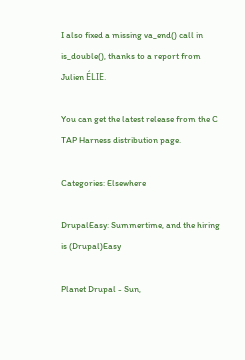I also fixed a missing va_end() call in is_double(), thanks to a report from Julien ÉLIE.

You can get the latest release from the C TAP Harness distribution page.

Categories: Elsewhere

DrupalEasy: Summertime, and the hiring is (Drupal)Easy

Planet Drupal - Sun,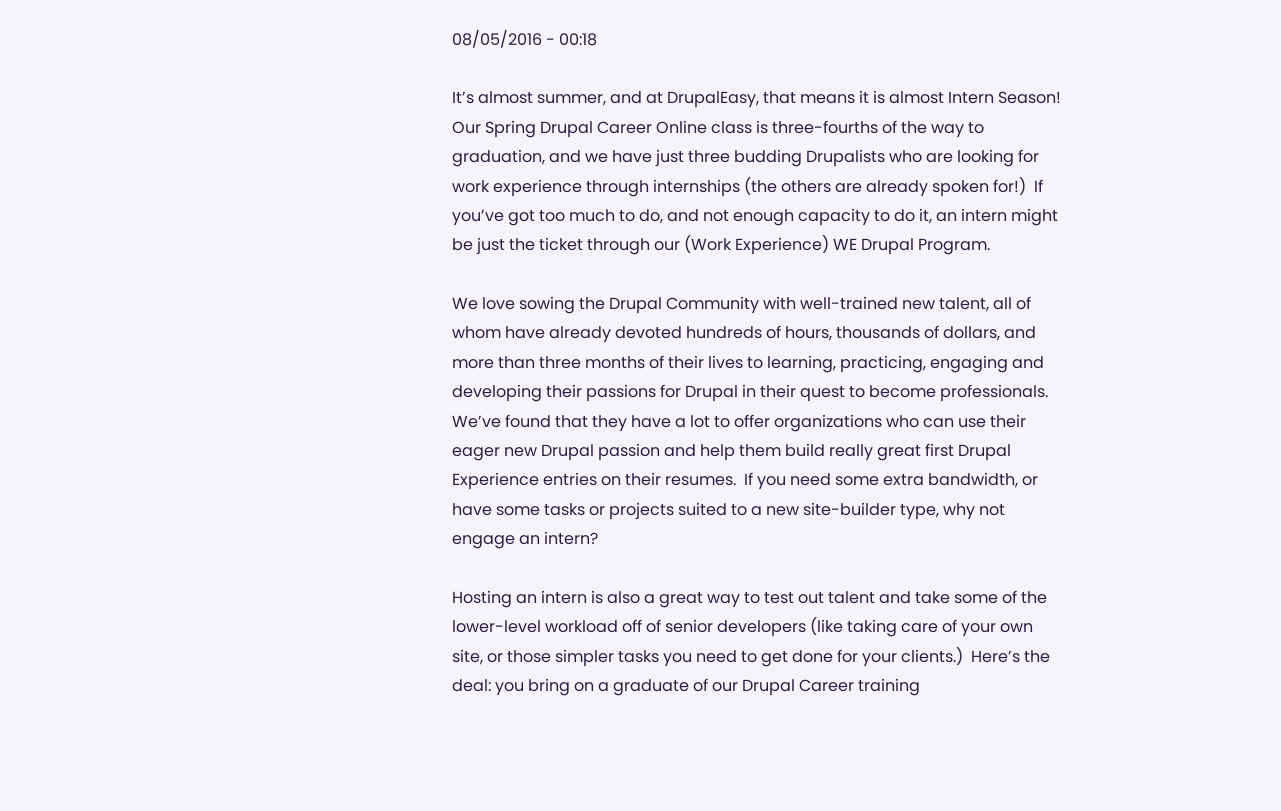08/05/2016 - 00:18

It’s almost summer, and at DrupalEasy, that means it is almost Intern Season! Our Spring Drupal Career Online class is three-fourths of the way to graduation, and we have just three budding Drupalists who are looking for work experience through internships (the others are already spoken for!)  If you’ve got too much to do, and not enough capacity to do it, an intern might be just the ticket through our (Work Experience) WE Drupal Program.

We love sowing the Drupal Community with well-trained new talent, all of whom have already devoted hundreds of hours, thousands of dollars, and more than three months of their lives to learning, practicing, engaging and developing their passions for Drupal in their quest to become professionals.  We’ve found that they have a lot to offer organizations who can use their eager new Drupal passion and help them build really great first Drupal Experience entries on their resumes.  If you need some extra bandwidth, or have some tasks or projects suited to a new site-builder type, why not engage an intern?

Hosting an intern is also a great way to test out talent and take some of the lower-level workload off of senior developers (like taking care of your own site, or those simpler tasks you need to get done for your clients.)  Here’s the deal: you bring on a graduate of our Drupal Career training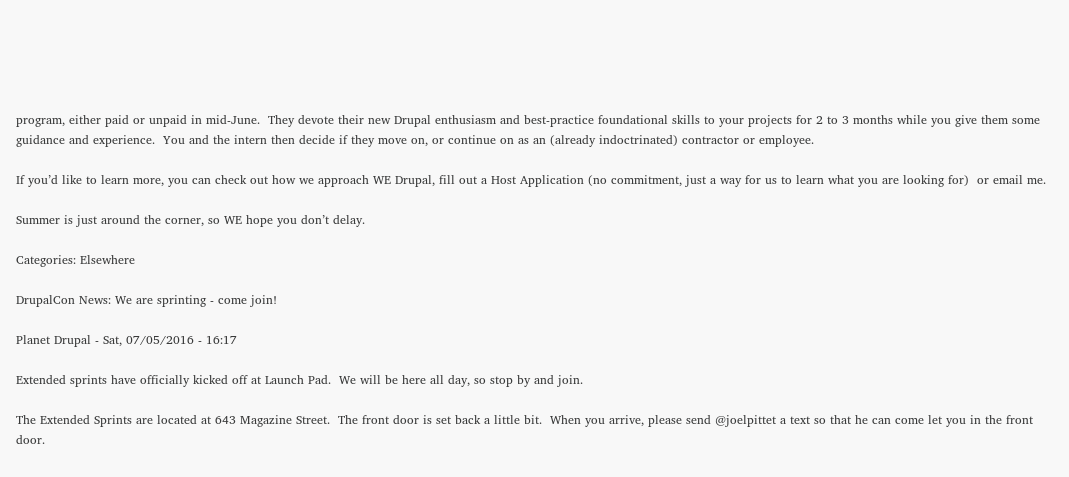program, either paid or unpaid in mid-June.  They devote their new Drupal enthusiasm and best-practice foundational skills to your projects for 2 to 3 months while you give them some guidance and experience.  You and the intern then decide if they move on, or continue on as an (already indoctrinated) contractor or employee.

If you’d like to learn more, you can check out how we approach WE Drupal, fill out a Host Application (no commitment, just a way for us to learn what you are looking for)  or email me.

Summer is just around the corner, so WE hope you don’t delay.

Categories: Elsewhere

DrupalCon News: We are sprinting - come join!

Planet Drupal - Sat, 07/05/2016 - 16:17

Extended sprints have officially kicked off at Launch Pad.  We will be here all day, so stop by and join.

The Extended Sprints are located at 643 Magazine Street.  The front door is set back a little bit.  When you arrive, please send @joelpittet a text so that he can come let you in the front door.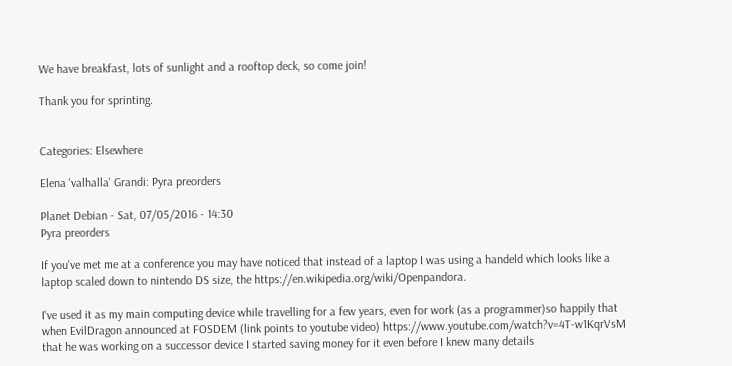We have breakfast, lots of sunlight and a rooftop deck, so come join!

Thank you for sprinting.


Categories: Elsewhere

Elena 'valhalla' Grandi: Pyra preorders

Planet Debian - Sat, 07/05/2016 - 14:30
Pyra preorders

If you've met me at a conference you may have noticed that instead of a laptop I was using a handeld which looks like a laptop scaled down to nintendo DS size, the https://en.wikipedia.org/wiki/Openpandora.

I've used it as my main computing device while travelling for a few years, even for work (as a programmer)so happily that when EvilDragon announced at FOSDEM (link points to youtube video) https://www.youtube.com/watch?v=4T-w1KqrVsM that he was working on a successor device I started saving money for it even before I knew many details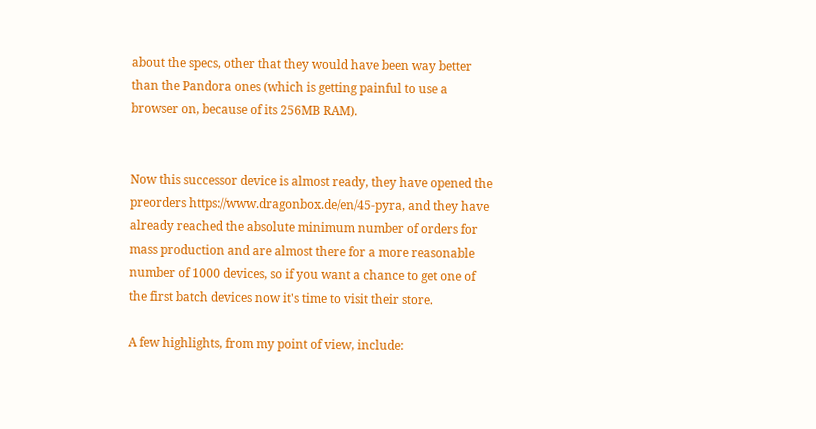about the specs, other that they would have been way better than the Pandora ones (which is getting painful to use a browser on, because of its 256MB RAM).


Now this successor device is almost ready, they have opened the preorders https://www.dragonbox.de/en/45-pyra, and they have already reached the absolute minimum number of orders for mass production and are almost there for a more reasonable number of 1000 devices, so if you want a chance to get one of the first batch devices now it's time to visit their store.

A few highlights, from my point of view, include: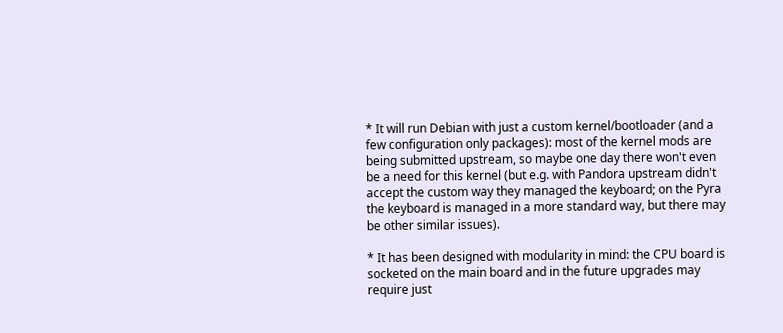* It will run Debian with just a custom kernel/bootloader (and a few configuration only packages): most of the kernel mods are being submitted upstream, so maybe one day there won't even be a need for this kernel (but e.g. with Pandora upstream didn't accept the custom way they managed the keyboard; on the Pyra the keyboard is managed in a more standard way, but there may be other similar issues).

* It has been designed with modularity in mind: the CPU board is socketed on the main board and in the future upgrades may require just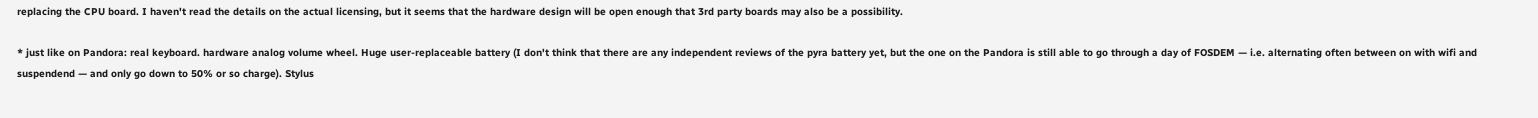replacing the CPU board. I haven't read the details on the actual licensing, but it seems that the hardware design will be open enough that 3rd party boards may also be a possibility.

* just like on Pandora: real keyboard. hardware analog volume wheel. Huge user-replaceable battery (I don't think that there are any independent reviews of the pyra battery yet, but the one on the Pandora is still able to go through a day of FOSDEM — i.e. alternating often between on with wifi and suspendend — and only go down to 50% or so charge). Stylus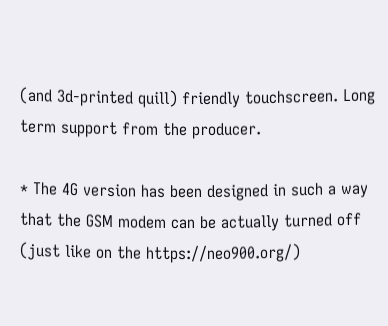(and 3d-printed quill) friendly touchscreen. Long term support from the producer.

* The 4G version has been designed in such a way that the GSM modem can be actually turned off (just like on the https://neo900.org/)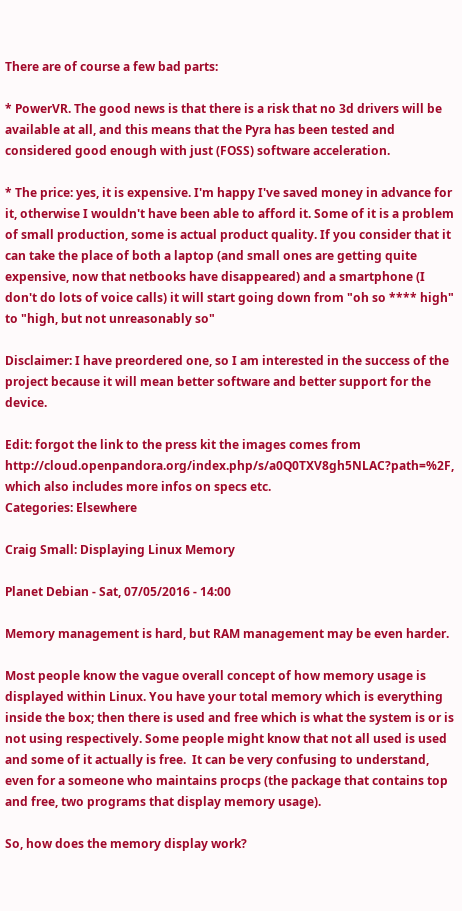There are of course a few bad parts:

* PowerVR. The good news is that there is a risk that no 3d drivers will be available at all, and this means that the Pyra has been tested and considered good enough with just (FOSS) software acceleration.

* The price: yes, it is expensive. I'm happy I've saved money in advance for it, otherwise I wouldn't have been able to afford it. Some of it is a problem of small production, some is actual product quality. If you consider that it can take the place of both a laptop (and small ones are getting quite expensive, now that netbooks have disappeared) and a smartphone (I don't do lots of voice calls) it will start going down from "oh so **** high" to "high, but not unreasonably so"

Disclaimer: I have preordered one, so I am interested in the success of the project because it will mean better software and better support for the device.

Edit: forgot the link to the press kit the images comes from http://cloud.openpandora.org/index.php/s/a0Q0TXV8gh5NLAC?path=%2F, which also includes more infos on specs etc.
Categories: Elsewhere

Craig Small: Displaying Linux Memory

Planet Debian - Sat, 07/05/2016 - 14:00

Memory management is hard, but RAM management may be even harder.

Most people know the vague overall concept of how memory usage is displayed within Linux. You have your total memory which is everything inside the box; then there is used and free which is what the system is or is not using respectively. Some people might know that not all used is used and some of it actually is free.  It can be very confusing to understand, even for a someone who maintains procps (the package that contains top and free, two programs that display memory usage).

So, how does the memory display work?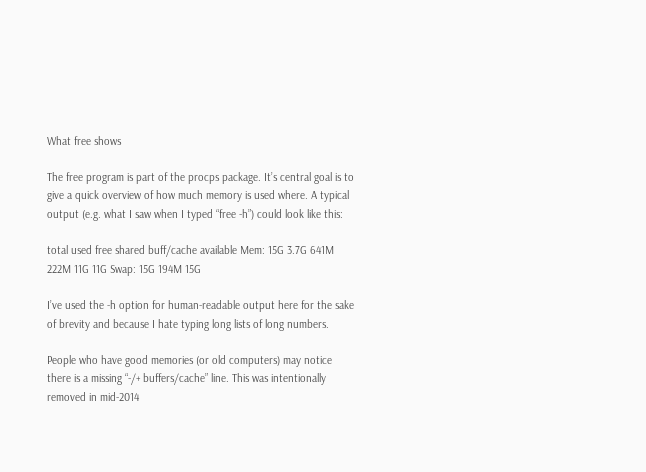What free shows

The free program is part of the procps package. It’s central goal is to give a quick overview of how much memory is used where. A typical output (e.g. what I saw when I typed “free -h”) could look like this:

total used free shared buff/cache available Mem: 15G 3.7G 641M 222M 11G 11G Swap: 15G 194M 15G

I’ve used the -h option for human-readable output here for the sake of brevity and because I hate typing long lists of long numbers.

People who have good memories (or old computers) may notice there is a missing “-/+ buffers/cache” line. This was intentionally removed in mid-2014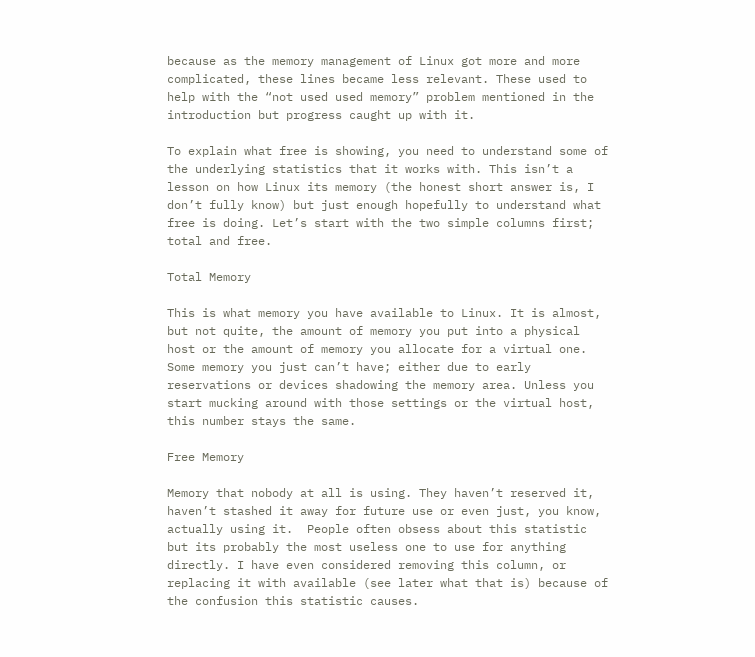because as the memory management of Linux got more and more complicated, these lines became less relevant. These used to help with the “not used used memory” problem mentioned in the introduction but progress caught up with it.

To explain what free is showing, you need to understand some of the underlying statistics that it works with. This isn’t a lesson on how Linux its memory (the honest short answer is, I don’t fully know) but just enough hopefully to understand what free is doing. Let’s start with the two simple columns first; total and free.

Total Memory

This is what memory you have available to Linux. It is almost, but not quite, the amount of memory you put into a physical host or the amount of memory you allocate for a virtual one. Some memory you just can’t have; either due to early reservations or devices shadowing the memory area. Unless you start mucking around with those settings or the virtual host, this number stays the same.

Free Memory

Memory that nobody at all is using. They haven’t reserved it, haven’t stashed it away for future use or even just, you know, actually using it.  People often obsess about this statistic but its probably the most useless one to use for anything directly. I have even considered removing this column, or replacing it with available (see later what that is) because of the confusion this statistic causes.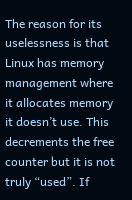The reason for its uselessness is that Linux has memory management where it allocates memory it doesn’t use. This decrements the free counter but it is not truly “used”. If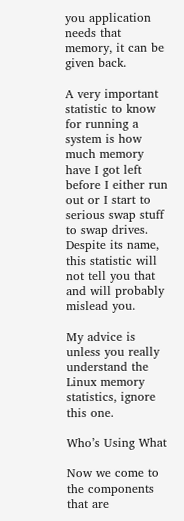you application needs that memory, it can be given back.

A very important statistic to know for running a system is how much memory have I got left before I either run out or I start to serious swap stuff to swap drives. Despite its name, this statistic will not tell you that and will probably mislead you.

My advice is unless you really understand the Linux memory statistics, ignore this one.

Who’s Using What

Now we come to the components that are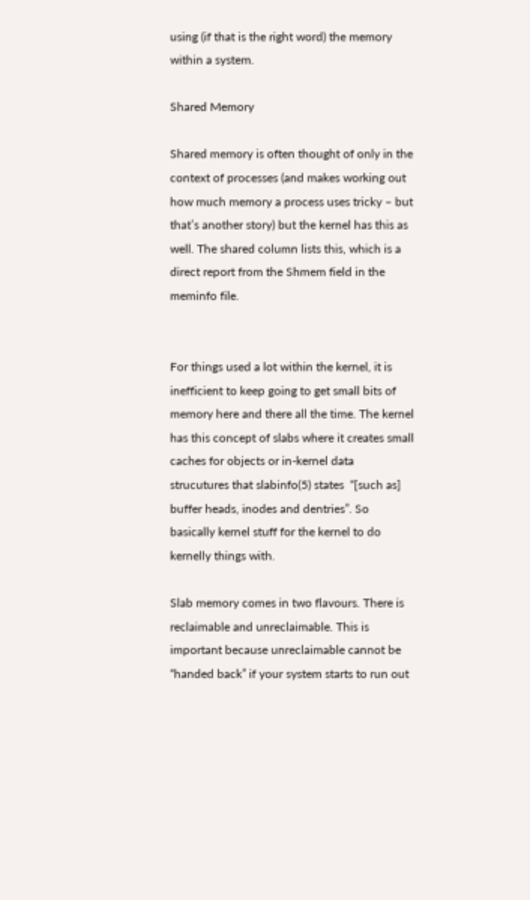using (if that is the right word) the memory within a system.

Shared Memory

Shared memory is often thought of only in the context of processes (and makes working out how much memory a process uses tricky – but that’s another story) but the kernel has this as well. The shared column lists this, which is a direct report from the Shmem field in the meminfo file.


For things used a lot within the kernel, it is inefficient to keep going to get small bits of memory here and there all the time. The kernel has this concept of slabs where it creates small caches for objects or in-kernel data strucutures that slabinfo(5) states  “[such as] buffer heads, inodes and dentries”. So basically kernel stuff for the kernel to do kernelly things with.

Slab memory comes in two flavours. There is reclaimable and unreclaimable. This is important because unreclaimable cannot be “handed back” if your system starts to run out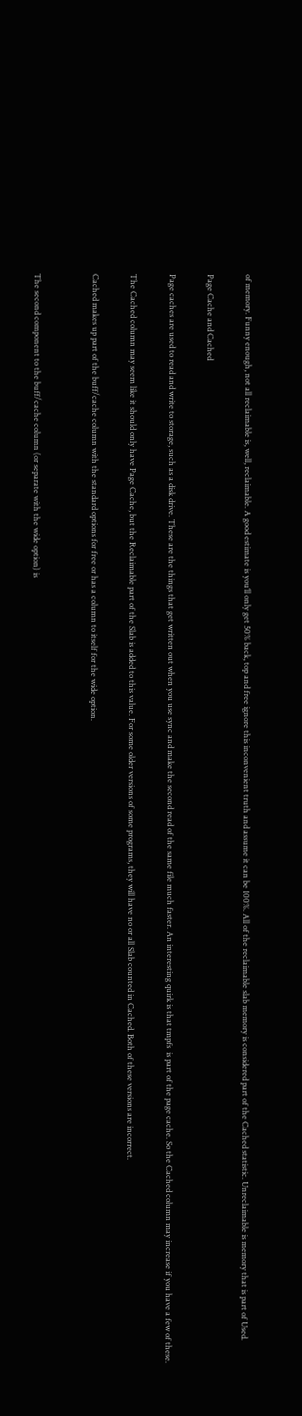of memory. Funny enough, not all reclaimable is, well, reclaimable. A good estimate is you’ll only get 50% back, top and free ignore this inconvenient truth and assume it can be 100%. All of the reclaimable slab memory is considered part of the Cached statistic. Unreclaimable is memory that is part of Used.

Page Cache and Cached

Page caches are used to read and write to storage, such as a disk drive. These are the things that get written out when you use sync and make the second read of the same file much faster. An interesting quirk is that tmpfs  is part of the page cache. So the Cached column may increase if you have a few of these.

The Cached column may seem like it should only have Page Cache, but the Reclaimable part of the Slab is added to this value. For some older versions of some programs, they will have no or all Slab counted in Cached. Both of these versions are incorrect.

Cached makes up part of the buff/cache column with the standard options for free or has a column to itself for the wide option.


The second component to the buff/cache column (or separate with the wide option) is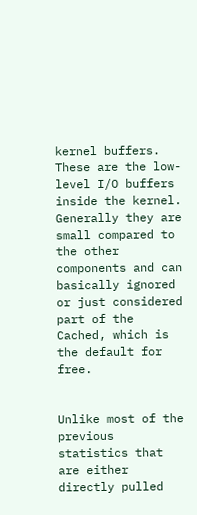kernel buffers. These are the low-level I/O buffers inside the kernel. Generally they are small compared to the other components and can basically ignored or just considered part of the Cached, which is the default for free.


Unlike most of the previous statistics that are either directly pulled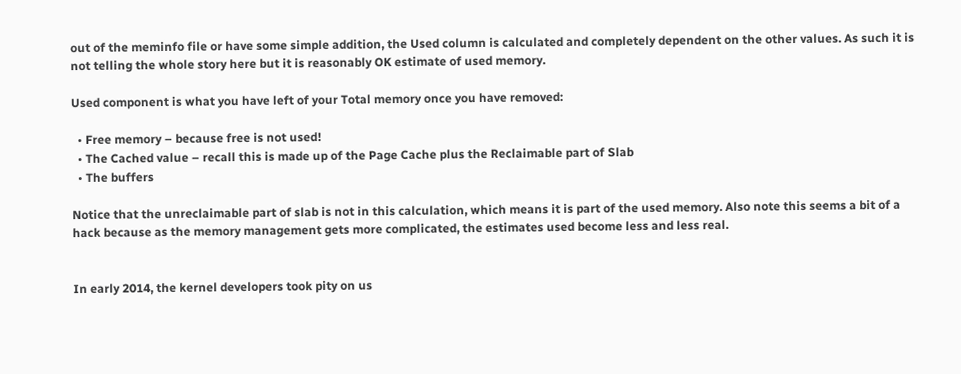out of the meminfo file or have some simple addition, the Used column is calculated and completely dependent on the other values. As such it is not telling the whole story here but it is reasonably OK estimate of used memory.

Used component is what you have left of your Total memory once you have removed:

  • Free memory – because free is not used!
  • The Cached value – recall this is made up of the Page Cache plus the Reclaimable part of Slab
  • The buffers

Notice that the unreclaimable part of slab is not in this calculation, which means it is part of the used memory. Also note this seems a bit of a hack because as the memory management gets more complicated, the estimates used become less and less real.


In early 2014, the kernel developers took pity on us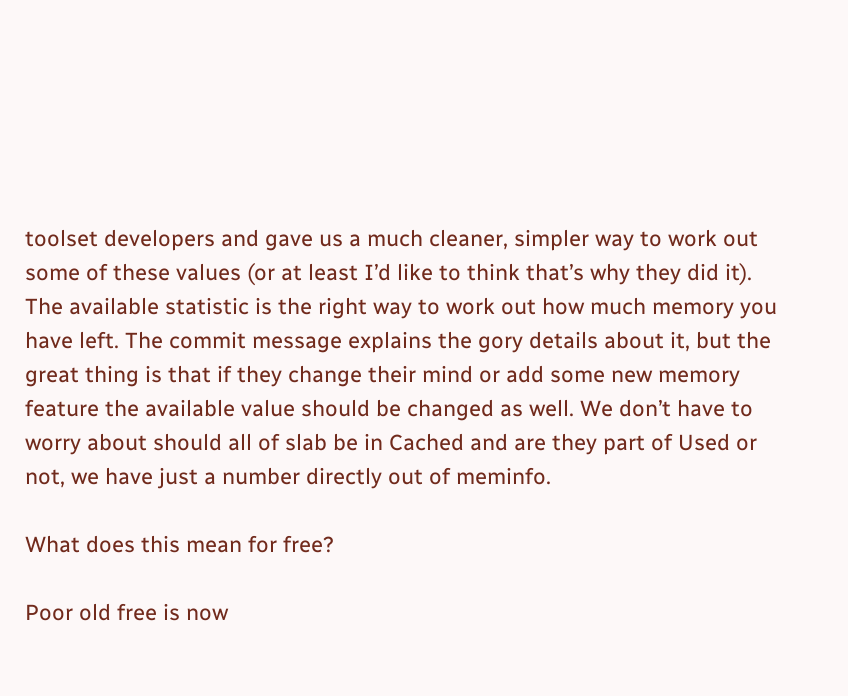toolset developers and gave us a much cleaner, simpler way to work out some of these values (or at least I’d like to think that’s why they did it). The available statistic is the right way to work out how much memory you have left. The commit message explains the gory details about it, but the great thing is that if they change their mind or add some new memory feature the available value should be changed as well. We don’t have to worry about should all of slab be in Cached and are they part of Used or not, we have just a number directly out of meminfo.

What does this mean for free?

Poor old free is now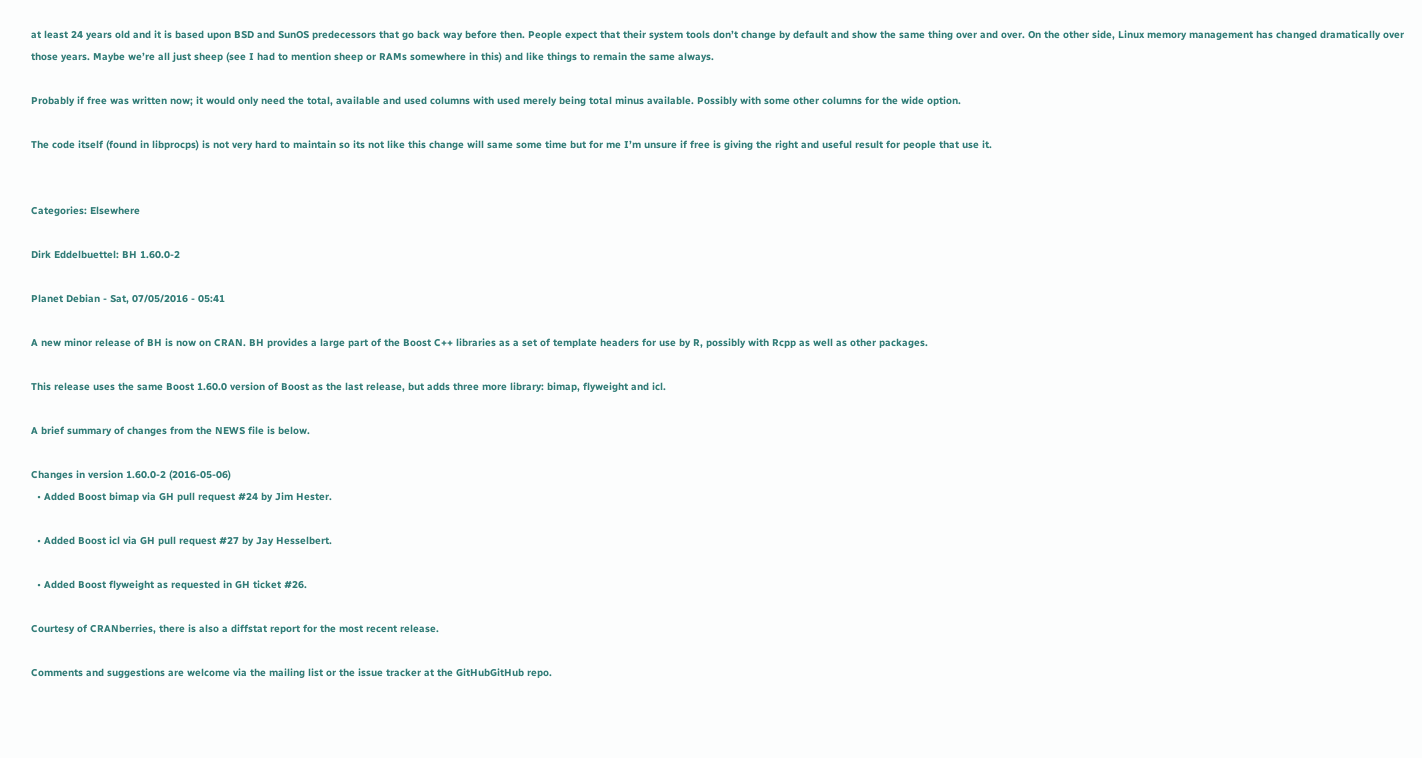at least 24 years old and it is based upon BSD and SunOS predecessors that go back way before then. People expect that their system tools don’t change by default and show the same thing over and over. On the other side, Linux memory management has changed dramatically over those years. Maybe we’re all just sheep (see I had to mention sheep or RAMs somewhere in this) and like things to remain the same always.

Probably if free was written now; it would only need the total, available and used columns with used merely being total minus available. Possibly with some other columns for the wide option.

The code itself (found in libprocps) is not very hard to maintain so its not like this change will same some time but for me I’m unsure if free is giving the right and useful result for people that use it.


Categories: Elsewhere

Dirk Eddelbuettel: BH 1.60.0-2

Planet Debian - Sat, 07/05/2016 - 05:41

A new minor release of BH is now on CRAN. BH provides a large part of the Boost C++ libraries as a set of template headers for use by R, possibly with Rcpp as well as other packages.

This release uses the same Boost 1.60.0 version of Boost as the last release, but adds three more library: bimap, flyweight and icl.

A brief summary of changes from the NEWS file is below.

Changes in version 1.60.0-2 (2016-05-06)
  • Added Boost bimap via GH pull request #24 by Jim Hester.

  • Added Boost icl via GH pull request #27 by Jay Hesselbert.

  • Added Boost flyweight as requested in GH ticket #26.

Courtesy of CRANberries, there is also a diffstat report for the most recent release.

Comments and suggestions are welcome via the mailing list or the issue tracker at the GitHubGitHub repo.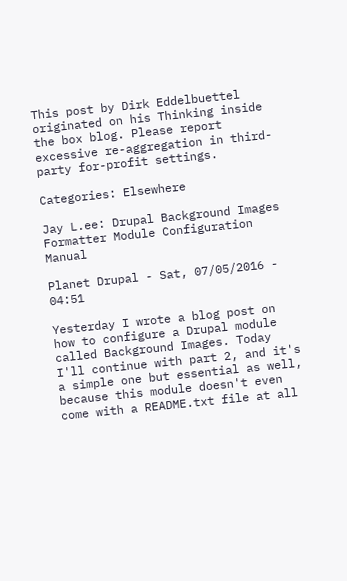This post by Dirk Eddelbuettel originated on his Thinking inside the box blog. Please report excessive re-aggregation in third-party for-profit settings.

Categories: Elsewhere

Jay L.ee: Drupal Background Images Formatter Module Configuration Manual

Planet Drupal - Sat, 07/05/2016 - 04:51

Yesterday I wrote a blog post on how to configure a Drupal module called Background Images. Today I'll continue with part 2, and it's a simple one but essential as well, because this module doesn't even come with a README.txt file at all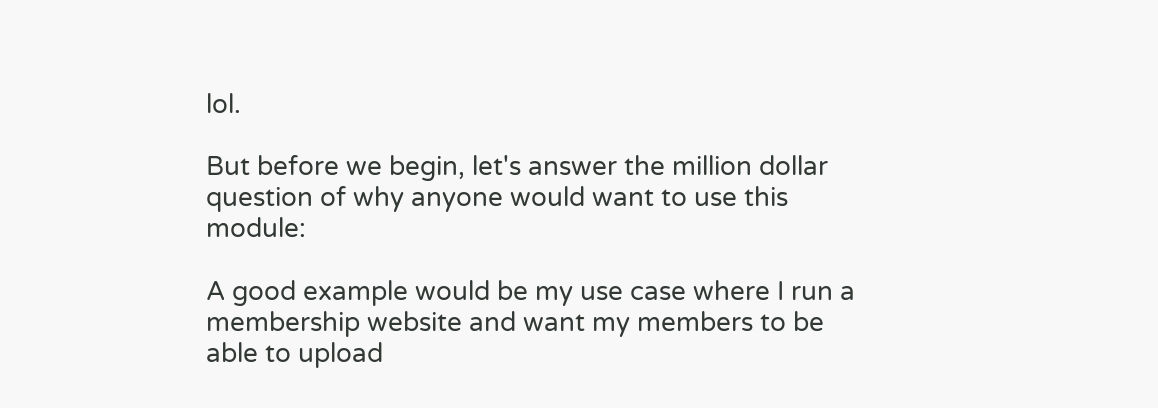lol.

But before we begin, let's answer the million dollar question of why anyone would want to use this module:

A good example would be my use case where I run a membership website and want my members to be able to upload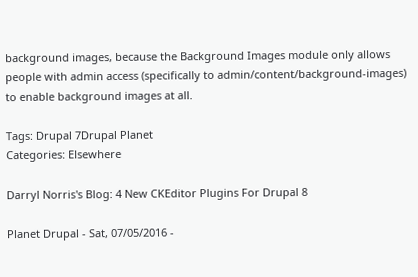background images, because the Background Images module only allows people with admin access (specifically to admin/content/background-images) to enable background images at all.

Tags: Drupal 7Drupal Planet
Categories: Elsewhere

Darryl Norris's Blog: 4 New CKEditor Plugins For Drupal 8

Planet Drupal - Sat, 07/05/2016 -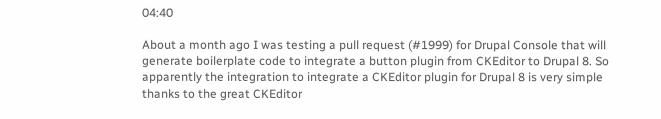04:40

About a month ago I was testing a pull request (#1999) for Drupal Console that will generate boilerplate code to integrate a button plugin from CKEditor to Drupal 8. So apparently the integration to integrate a CKEditor plugin for Drupal 8 is very simple thanks to the great CKEditor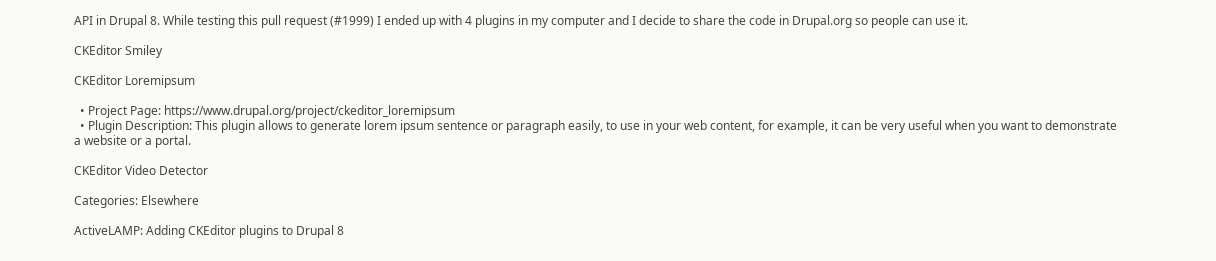API in Drupal 8. While testing this pull request (#1999) I ended up with 4 plugins in my computer and I decide to share the code in Drupal.org so people can use it.

CKEditor Smiley

CKEditor Loremipsum

  • Project Page: https://www.drupal.org/project/ckeditor_loremipsum
  • Plugin Description: This plugin allows to generate lorem ipsum sentence or paragraph easily, to use in your web content, for example, it can be very useful when you want to demonstrate a website or a portal.

CKEditor Video Detector

Categories: Elsewhere

ActiveLAMP: Adding CKEditor plugins to Drupal 8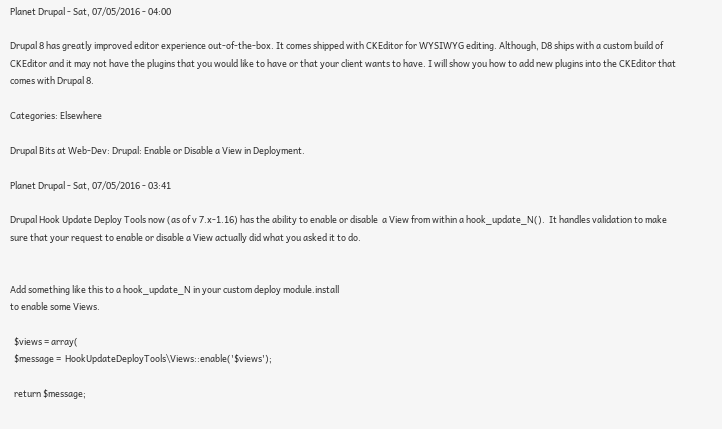Planet Drupal - Sat, 07/05/2016 - 04:00

Drupal 8 has greatly improved editor experience out-of-the-box. It comes shipped with CKEditor for WYSIWYG editing. Although, D8 ships with a custom build of CKEditor and it may not have the plugins that you would like to have or that your client wants to have. I will show you how to add new plugins into the CKEditor that comes with Drupal 8.

Categories: Elsewhere

Drupal Bits at Web-Dev: Drupal: Enable or Disable a View in Deployment.

Planet Drupal - Sat, 07/05/2016 - 03:41

Drupal Hook Update Deploy Tools now (as of v 7.x-1.16) has the ability to enable or disable  a View from within a hook_update_N().  It handles validation to make sure that your request to enable or disable a View actually did what you asked it to do.


Add something like this to a hook_update_N in your custom deploy module.install
to enable some Views.

  $views = array(
  $message =  HookUpdateDeployTools\Views::enable('$views');

  return $message;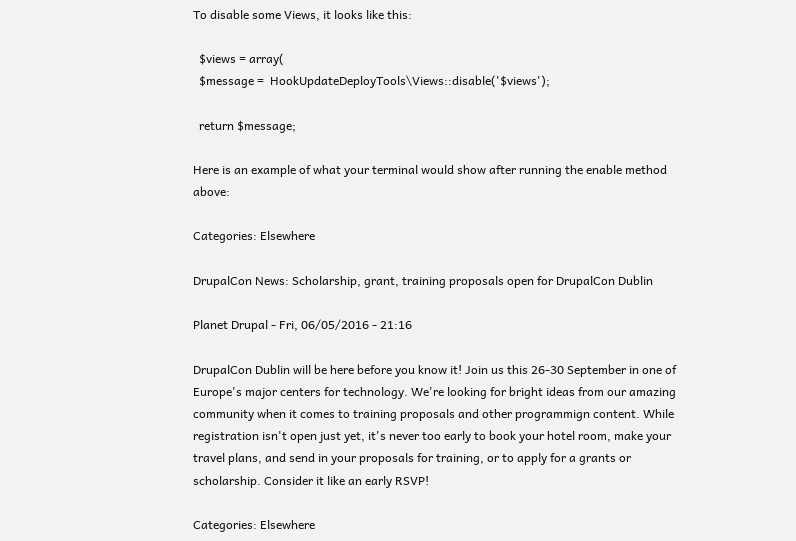To disable some Views, it looks like this:

  $views = array(
  $message =  HookUpdateDeployTools\Views::disable('$views');

  return $message;

Here is an example of what your terminal would show after running the enable method above:

Categories: Elsewhere

DrupalCon News: Scholarship, grant, training proposals open for DrupalCon Dublin

Planet Drupal - Fri, 06/05/2016 - 21:16

DrupalCon Dublin will be here before you know it! Join us this 26-30 September in one of Europe's major centers for technology. We're looking for bright ideas from our amazing community when it comes to training proposals and other programmign content. While registration isn't open just yet, it's never too early to book your hotel room, make your travel plans, and send in your proposals for training, or to apply for a grants or scholarship. Consider it like an early RSVP!

Categories: Elsewhere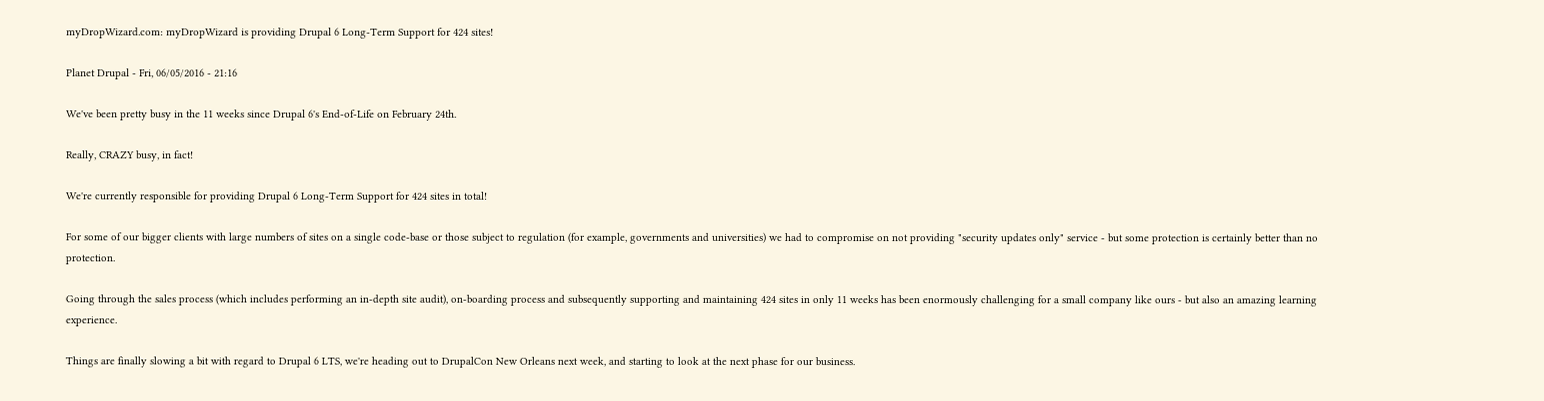myDropWizard.com: myDropWizard is providing Drupal 6 Long-Term Support for 424 sites!

Planet Drupal - Fri, 06/05/2016 - 21:16

We've been pretty busy in the 11 weeks since Drupal 6's End-of-Life on February 24th.

Really, CRAZY busy, in fact!

We're currently responsible for providing Drupal 6 Long-Term Support for 424 sites in total!

For some of our bigger clients with large numbers of sites on a single code-base or those subject to regulation (for example, governments and universities) we had to compromise on not providing "security updates only" service - but some protection is certainly better than no protection.

Going through the sales process (which includes performing an in-depth site audit), on-boarding process and subsequently supporting and maintaining 424 sites in only 11 weeks has been enormously challenging for a small company like ours - but also an amazing learning experience.

Things are finally slowing a bit with regard to Drupal 6 LTS, we're heading out to DrupalCon New Orleans next week, and starting to look at the next phase for our business.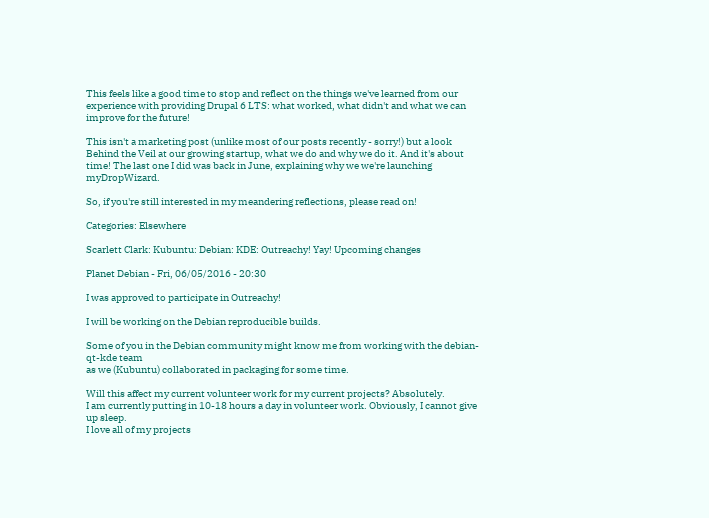This feels like a good time to stop and reflect on the things we've learned from our experience with providing Drupal 6 LTS: what worked, what didn't and what we can improve for the future!

This isn't a marketing post (unlike most of our posts recently - sorry!) but a look Behind the Veil at our growing startup, what we do and why we do it. And it's about time! The last one I did was back in June, explaining why we we're launching myDropWizard.

So, if you're still interested in my meandering reflections, please read on!

Categories: Elsewhere

Scarlett Clark: Kubuntu: Debian: KDE: Outreachy! Yay! Upcoming changes

Planet Debian - Fri, 06/05/2016 - 20:30

I was approved to participate in Outreachy!

I will be working on the Debian reproducible builds.

Some of you in the Debian community might know me from working with the debian-qt-kde team
as we (Kubuntu) collaborated in packaging for some time.

Will this affect my current volunteer work for my current projects? Absolutely.
I am currently putting in 10-18 hours a day in volunteer work. Obviously, I cannot give up sleep.
I love all of my projects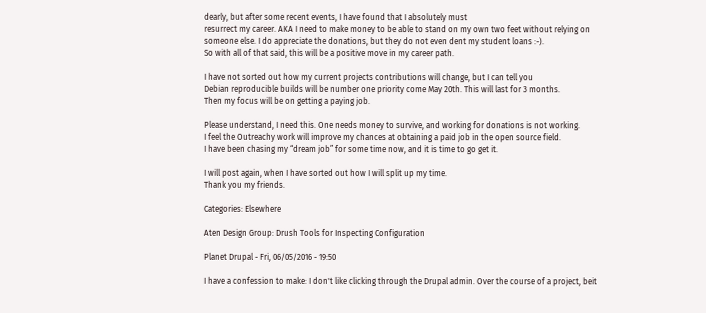dearly, but after some recent events, I have found that I absolutely must
resurrect my career. AKA I need to make money to be able to stand on my own two feet without relying on
someone else. I do appreciate the donations, but they do not even dent my student loans :-).
So with all of that said, this will be a positive move in my career path.

I have not sorted out how my current projects contributions will change, but I can tell you
Debian reproducible builds will be number one priority come May 20th. This will last for 3 months.
Then my focus will be on getting a paying job.

Please understand, I need this. One needs money to survive, and working for donations is not working.
I feel the Outreachy work will improve my chances at obtaining a paid job in the open source field.
I have been chasing my “dream job” for some time now, and it is time to go get it.

I will post again, when I have sorted out how I will split up my time.
Thank you my friends.

Categories: Elsewhere

Aten Design Group: Drush Tools for Inspecting Configuration

Planet Drupal - Fri, 06/05/2016 - 19:50

I have a confession to make: I don't like clicking through the Drupal admin. Over the course of a project, beit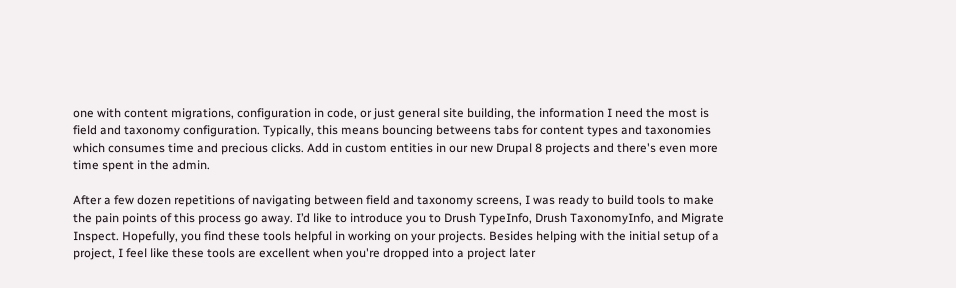one with content migrations, configuration in code, or just general site building, the information I need the most is field and taxonomy configuration. Typically, this means bouncing betweens tabs for content types and taxonomies which consumes time and precious clicks. Add in custom entities in our new Drupal 8 projects and there's even more time spent in the admin.

After a few dozen repetitions of navigating between field and taxonomy screens, I was ready to build tools to make the pain points of this process go away. I’d like to introduce you to Drush TypeInfo, Drush TaxonomyInfo, and Migrate Inspect. Hopefully, you find these tools helpful in working on your projects. Besides helping with the initial setup of a project, I feel like these tools are excellent when you're dropped into a project later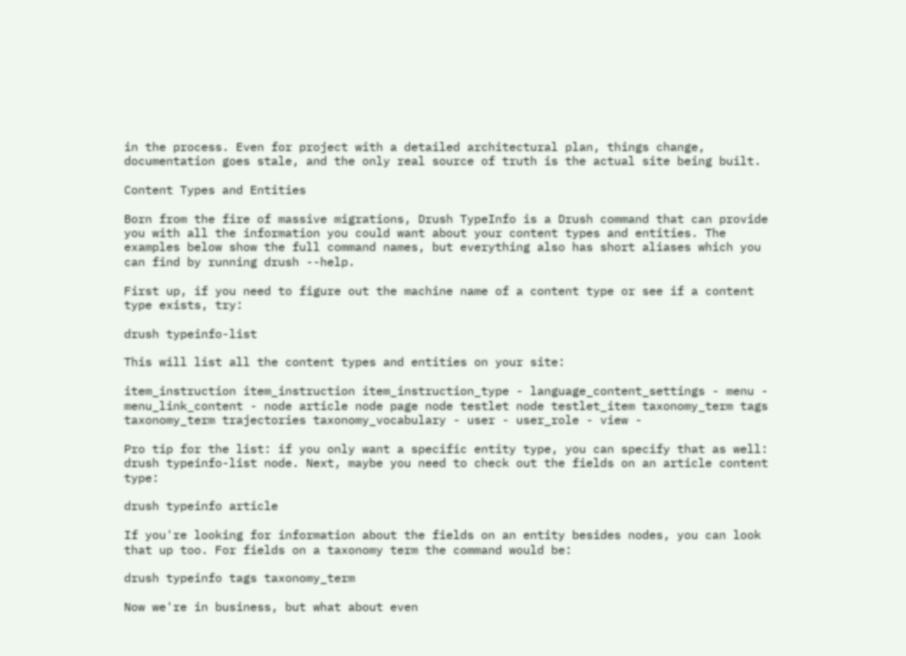in the process. Even for project with a detailed architectural plan, things change, documentation goes stale, and the only real source of truth is the actual site being built.

Content Types and Entities

Born from the fire of massive migrations, Drush TypeInfo is a Drush command that can provide you with all the information you could want about your content types and entities. The examples below show the full command names, but everything also has short aliases which you can find by running drush --help.

First up, if you need to figure out the machine name of a content type or see if a content type exists, try:

drush typeinfo-list

This will list all the content types and entities on your site:

item_instruction item_instruction item_instruction_type - language_content_settings - menu - menu_link_content - node article node page node testlet node testlet_item taxonomy_term tags taxonomy_term trajectories taxonomy_vocabulary - user - user_role - view -

Pro tip for the list: if you only want a specific entity type, you can specify that as well: drush typeinfo-list node. Next, maybe you need to check out the fields on an article content type:

drush typeinfo article

If you're looking for information about the fields on an entity besides nodes, you can look that up too. For fields on a taxonomy term the command would be:

drush typeinfo tags taxonomy_term

Now we're in business, but what about even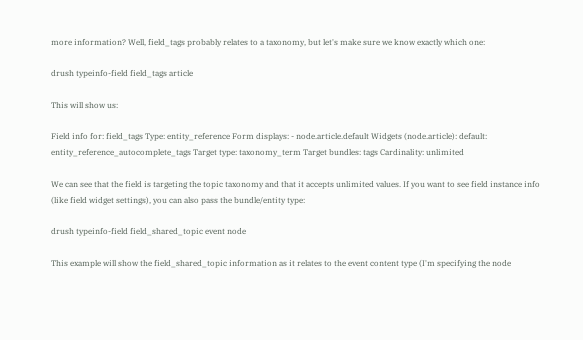more information? Well, field_tags probably relates to a taxonomy, but let's make sure we know exactly which one:

drush typeinfo-field field_tags article

This will show us:

Field info for: field_tags Type: entity_reference Form displays: - node.article.default Widgets (node.article): default: entity_reference_autocomplete_tags Target type: taxonomy_term Target bundles: tags Cardinality: unlimited

We can see that the field is targeting the topic taxonomy and that it accepts unlimited values. If you want to see field instance info (like field widget settings), you can also pass the bundle/entity type:

drush typeinfo-field field_shared_topic event node

This example will show the field_shared_topic information as it relates to the event content type (I'm specifying the node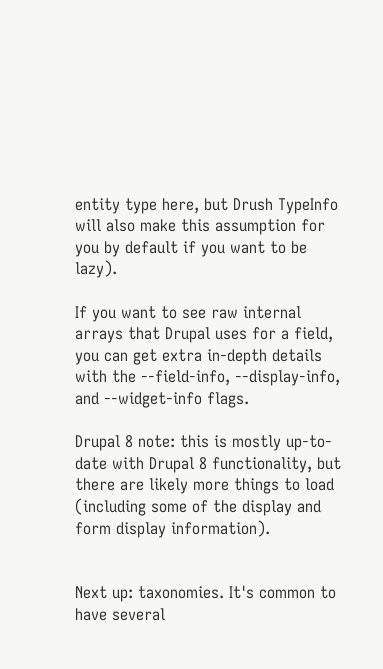entity type here, but Drush TypeInfo will also make this assumption for you by default if you want to be lazy).

If you want to see raw internal arrays that Drupal uses for a field, you can get extra in-depth details with the --field-info, --display-info, and --widget-info flags.

Drupal 8 note: this is mostly up-to-date with Drupal 8 functionality, but there are likely more things to load (including some of the display and form display information).


Next up: taxonomies. It's common to have several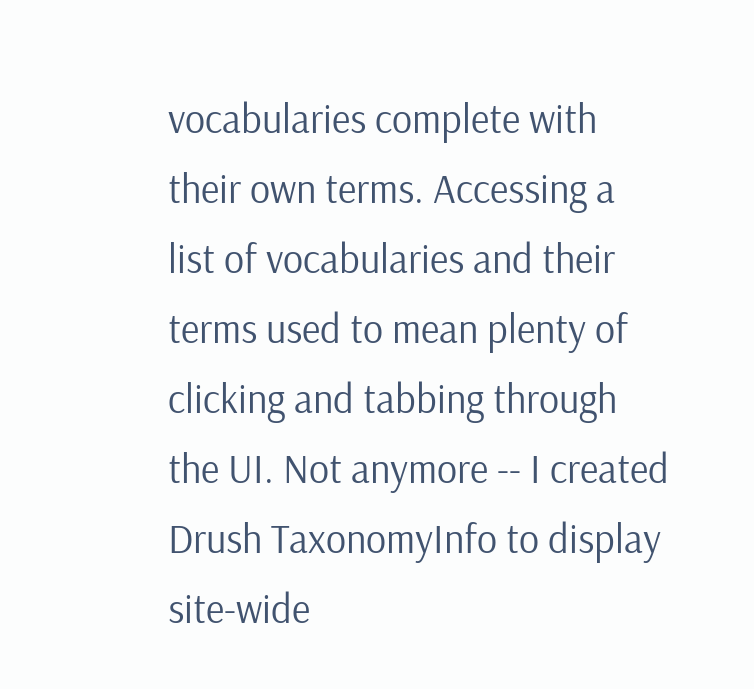vocabularies complete with their own terms. Accessing a list of vocabularies and their terms used to mean plenty of clicking and tabbing through the UI. Not anymore -- I created Drush TaxonomyInfo to display site-wide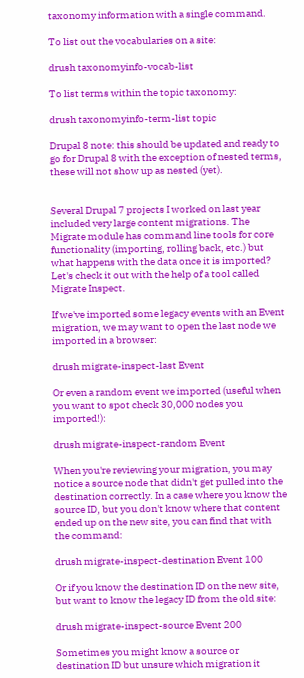taxonomy information with a single command.

To list out the vocabularies on a site:

drush taxonomyinfo-vocab-list

To list terms within the topic taxonomy:

drush taxonomyinfo-term-list topic

Drupal 8 note: this should be updated and ready to go for Drupal 8 with the exception of nested terms, these will not show up as nested (yet).


Several Drupal 7 projects I worked on last year included very large content migrations. The Migrate module has command line tools for core functionality (importing, rolling back, etc.) but what happens with the data once it is imported? Let's check it out with the help of a tool called Migrate Inspect.

If we've imported some legacy events with an Event migration, we may want to open the last node we imported in a browser:

drush migrate-inspect-last Event

Or even a random event we imported (useful when you want to spot check 30,000 nodes you imported!):

drush migrate-inspect-random Event

When you're reviewing your migration, you may notice a source node that didn't get pulled into the destination correctly. In a case where you know the source ID, but you don't know where that content ended up on the new site, you can find that with the command:

drush migrate-inspect-destination Event 100

Or if you know the destination ID on the new site, but want to know the legacy ID from the old site:

drush migrate-inspect-source Event 200

Sometimes you might know a source or destination ID but unsure which migration it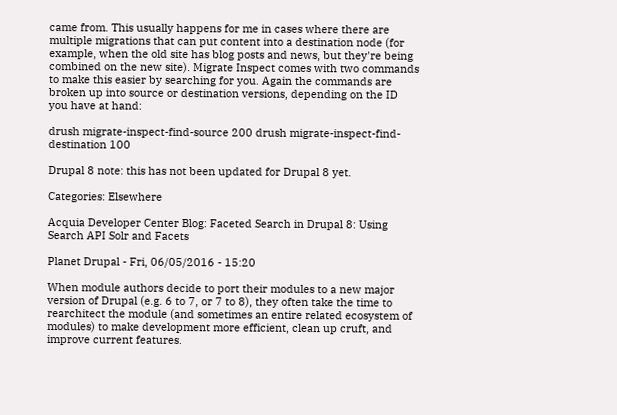came from. This usually happens for me in cases where there are multiple migrations that can put content into a destination node (for example, when the old site has blog posts and news, but they're being combined on the new site). Migrate Inspect comes with two commands to make this easier by searching for you. Again the commands are broken up into source or destination versions, depending on the ID you have at hand:

drush migrate-inspect-find-source 200 drush migrate-inspect-find-destination 100

Drupal 8 note: this has not been updated for Drupal 8 yet.

Categories: Elsewhere

Acquia Developer Center Blog: Faceted Search in Drupal 8: Using Search API Solr and Facets

Planet Drupal - Fri, 06/05/2016 - 15:20

When module authors decide to port their modules to a new major version of Drupal (e.g. 6 to 7, or 7 to 8), they often take the time to rearchitect the module (and sometimes an entire related ecosystem of modules) to make development more efficient, clean up cruft, and improve current features.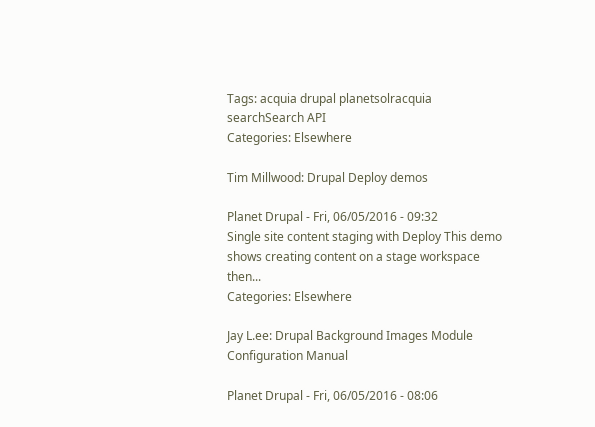Tags: acquia drupal planetsolracquia searchSearch API
Categories: Elsewhere

Tim Millwood: Drupal Deploy demos

Planet Drupal - Fri, 06/05/2016 - 09:32
Single site content staging with Deploy This demo shows creating content on a stage workspace then...
Categories: Elsewhere

Jay L.ee: Drupal Background Images Module Configuration Manual

Planet Drupal - Fri, 06/05/2016 - 08:06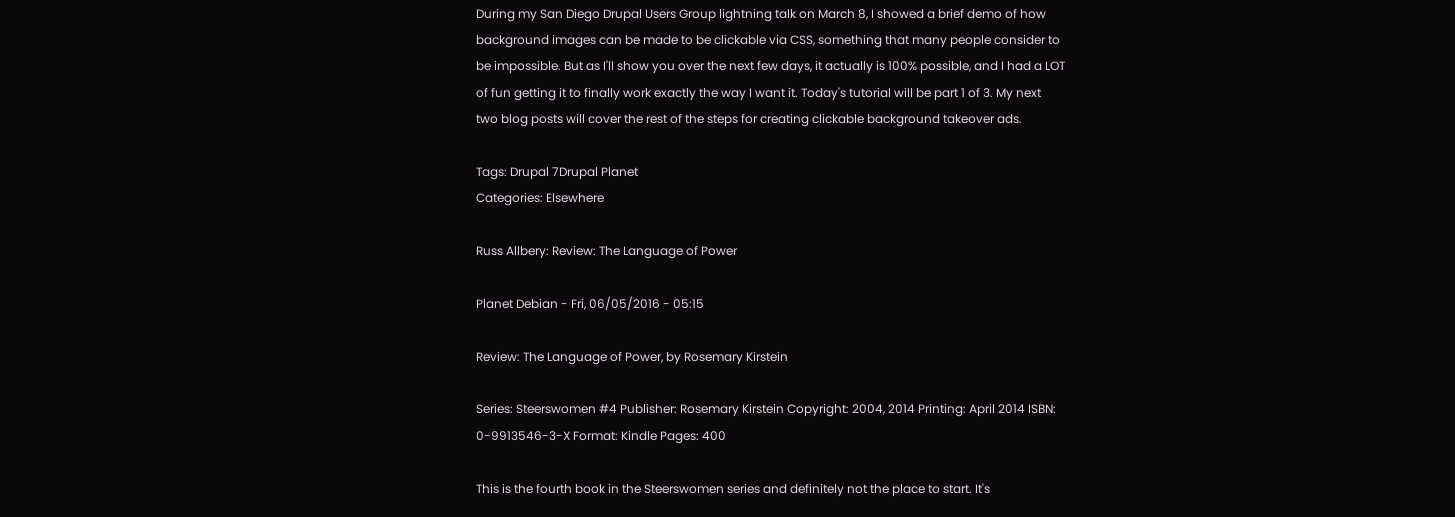During my San Diego Drupal Users Group lightning talk on March 8, I showed a brief demo of how background images can be made to be clickable via CSS, something that many people consider to be impossible. But as I'll show you over the next few days, it actually is 100% possible, and I had a LOT of fun getting it to finally work exactly the way I want it. Today's tutorial will be part 1 of 3. My next two blog posts will cover the rest of the steps for creating clickable background takeover ads.

Tags: Drupal 7Drupal Planet
Categories: Elsewhere

Russ Allbery: Review: The Language of Power

Planet Debian - Fri, 06/05/2016 - 05:15

Review: The Language of Power, by Rosemary Kirstein

Series: Steerswomen #4 Publisher: Rosemary Kirstein Copyright: 2004, 2014 Printing: April 2014 ISBN: 0-9913546-3-X Format: Kindle Pages: 400

This is the fourth book in the Steerswomen series and definitely not the place to start. It's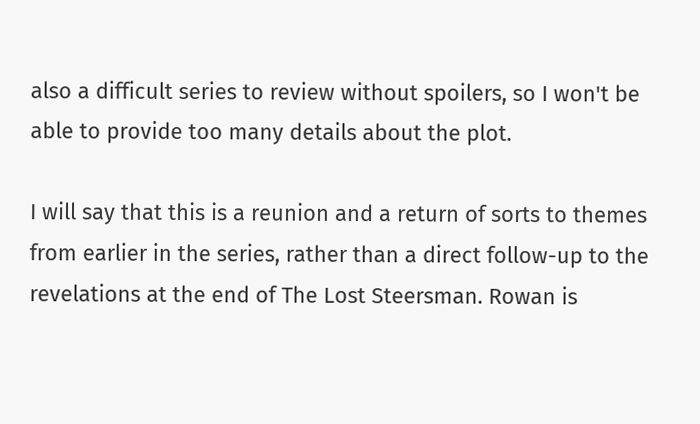also a difficult series to review without spoilers, so I won't be able to provide too many details about the plot.

I will say that this is a reunion and a return of sorts to themes from earlier in the series, rather than a direct follow-up to the revelations at the end of The Lost Steersman. Rowan is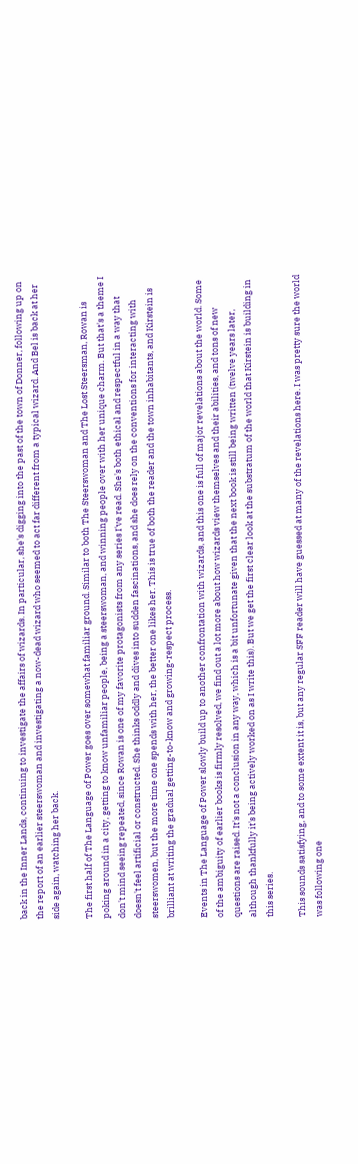back in the Inner Lands, continuing to investigate the affairs of wizards. In particular, she's digging into the past of the town of Donner, following up on the report of an earlier steerswoman and investigating a now-dead wizard who seemed to act far different from a typical wizard. And Bel is back at her side again, watching her back.

The first half of The Language of Power goes over somewhat familiar ground. Similar to both The Steerswoman and The Lost Steersman, Rowan is poking around in a city, getting to know unfamiliar people, being a steerswoman, and winning people over with her unique charm. But that's a theme I don't mind seeing repeated, since Rowan is one of my favorite protagonists from any series I've read. She's both ethical and respectful in a way that doesn't feel artificial or constructed. She thinks oddly and dives into sudden fascinations, and she does rely on the conventions for interacting with steerswomen, but the more time one spends with her, the better one likes her. This is true of both the reader and the town inhabitants, and Kirstein is brilliant at writing the gradual getting-to-know and growing-respect process.

Events in The Language of Power slowly build up to another confrontation with wizards, and this one is full of major revelations about the world. Some of the ambiguity of earlier books is firmly resolved, we find out a lot more about how wizards view themselves and their abilities, and tons of new questions are raised. It's not a conclusion in any way, which is a bit unfortunate given that the next book is still being written (twelve years later, although thankfully it's being actively worked on as I write this). But we get the first clear look at the substratum of the world that Kirstein is building in this series.

This sounds satisfying, and to some extent it is, but any regular SFF reader will have guessed at many of the revelations here. I was pretty sure the world was following one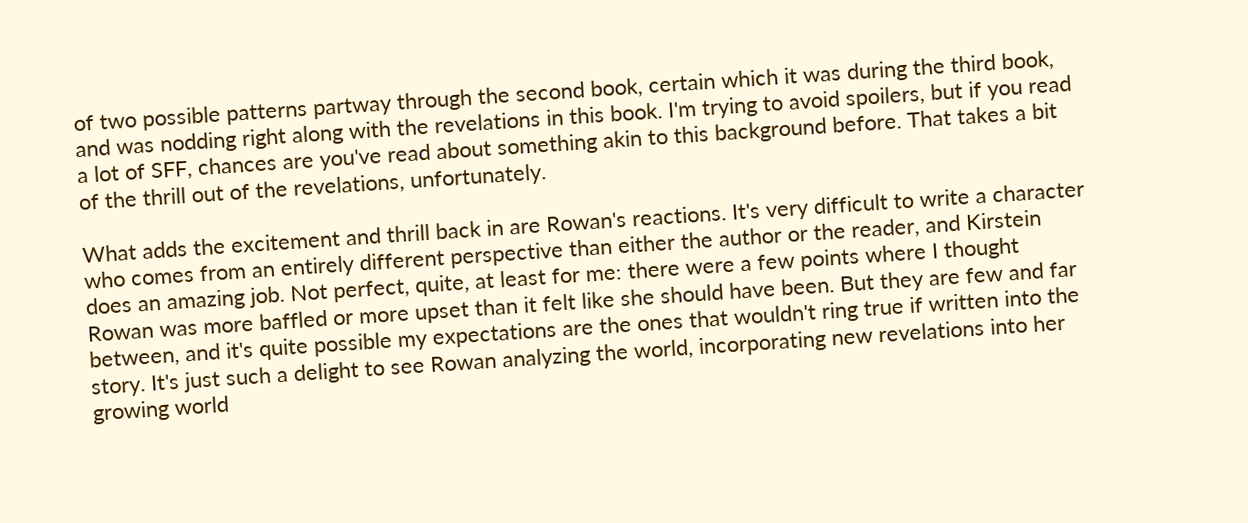of two possible patterns partway through the second book, certain which it was during the third book, and was nodding right along with the revelations in this book. I'm trying to avoid spoilers, but if you read a lot of SFF, chances are you've read about something akin to this background before. That takes a bit of the thrill out of the revelations, unfortunately.

What adds the excitement and thrill back in are Rowan's reactions. It's very difficult to write a character who comes from an entirely different perspective than either the author or the reader, and Kirstein does an amazing job. Not perfect, quite, at least for me: there were a few points where I thought Rowan was more baffled or more upset than it felt like she should have been. But they are few and far between, and it's quite possible my expectations are the ones that wouldn't ring true if written into the story. It's just such a delight to see Rowan analyzing the world, incorporating new revelations into her growing world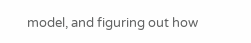model, and figuring out how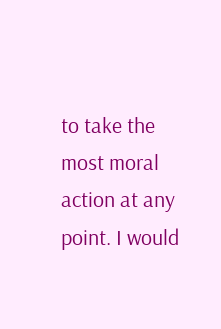to take the most moral action at any point. I would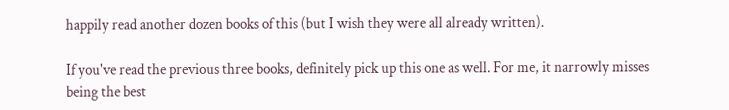happily read another dozen books of this (but I wish they were all already written).

If you've read the previous three books, definitely pick up this one as well. For me, it narrowly misses being the best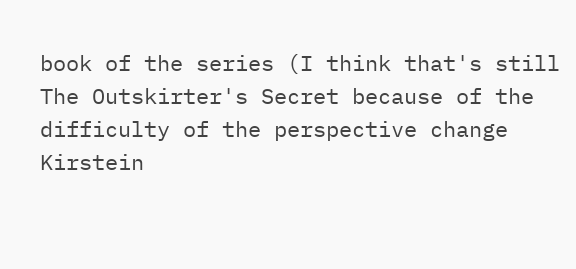book of the series (I think that's still The Outskirter's Secret because of the difficulty of the perspective change Kirstein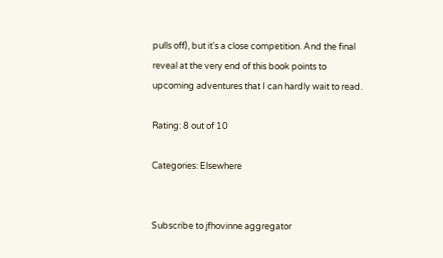pulls off), but it's a close competition. And the final reveal at the very end of this book points to upcoming adventures that I can hardly wait to read.

Rating: 8 out of 10

Categories: Elsewhere


Subscribe to jfhovinne aggregator